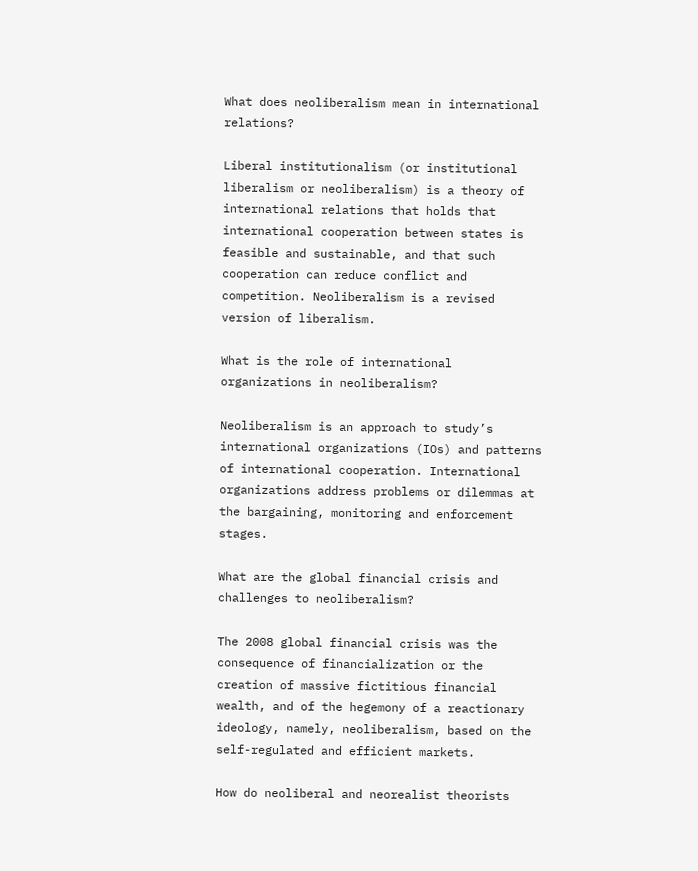What does neoliberalism mean in international relations?

Liberal institutionalism (or institutional liberalism or neoliberalism) is a theory of international relations that holds that international cooperation between states is feasible and sustainable, and that such cooperation can reduce conflict and competition. Neoliberalism is a revised version of liberalism.

What is the role of international organizations in neoliberalism?

Neoliberalism is an approach to study’s international organizations (IOs) and patterns of international cooperation. International organizations address problems or dilemmas at the bargaining, monitoring and enforcement stages.

What are the global financial crisis and challenges to neoliberalism?

The 2008 global financial crisis was the consequence of financialization or the creation of massive fictitious financial wealth, and of the hegemony of a reactionary ideology, namely, neoliberalism, based on the self-regulated and efficient markets.

How do neoliberal and neorealist theorists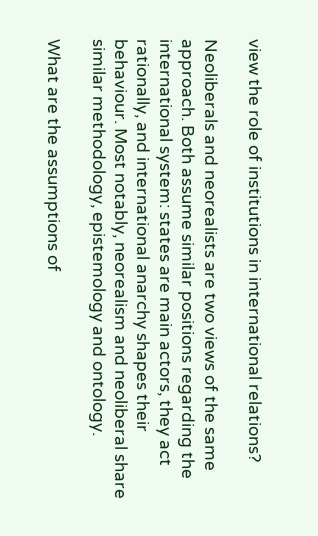view the role of institutions in international relations?

Neoliberals and neorealists are two views of the same approach. Both assume similar positions regarding the international system: states are main actors, they act rationally, and international anarchy shapes their behaviour. Most notably, neorealism and neoliberal share similar methodology, epistemology and ontology.

What are the assumptions of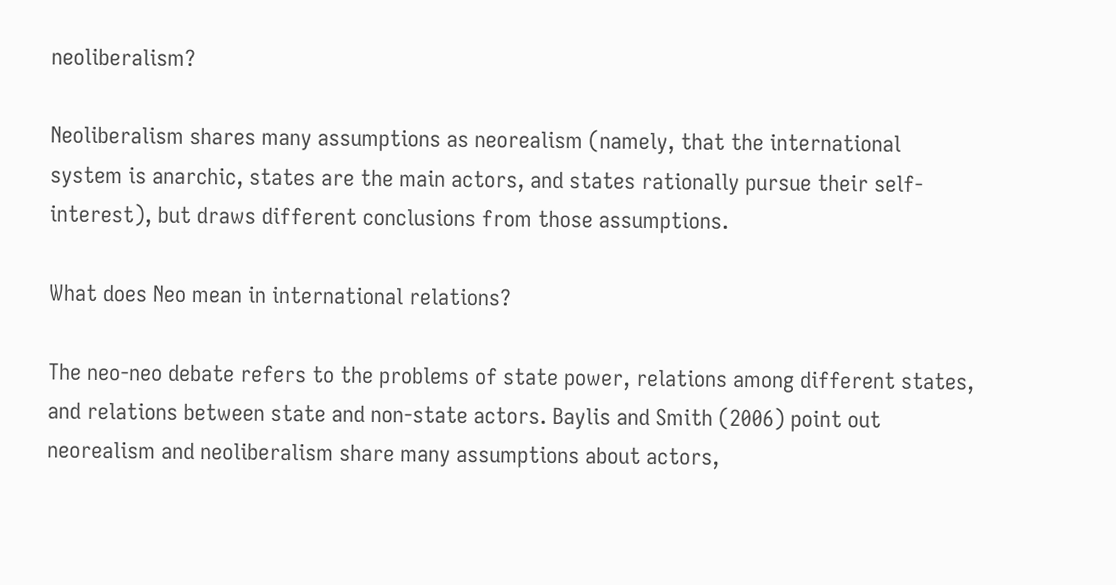neoliberalism?

Neoliberalism shares many assumptions as neorealism (namely, that the international system is anarchic, states are the main actors, and states rationally pursue their self-interest), but draws different conclusions from those assumptions.

What does Neo mean in international relations?

The neo-neo debate refers to the problems of state power, relations among different states, and relations between state and non-state actors. Baylis and Smith (2006) point out neorealism and neoliberalism share many assumptions about actors,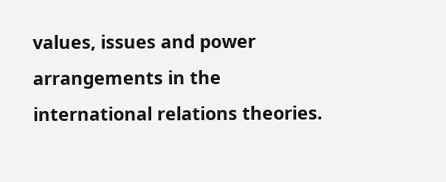values, issues and power arrangements in the international relations theories.